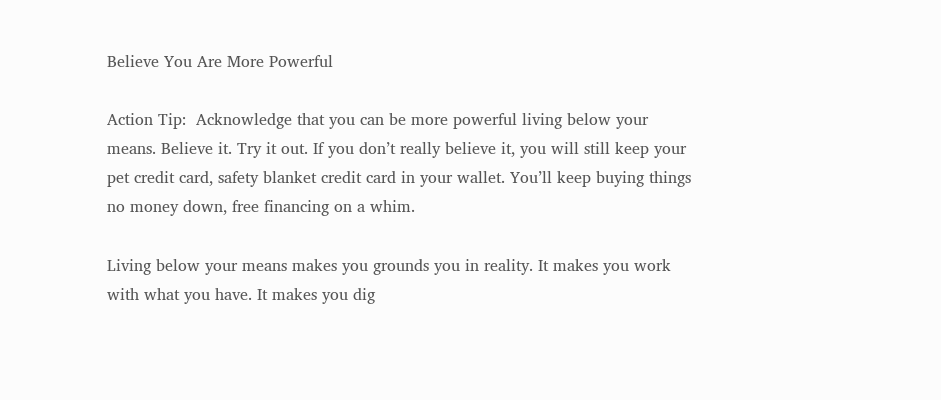Believe You Are More Powerful

Action Tip:  Acknowledge that you can be more powerful living below your means. Believe it. Try it out. If you don’t really believe it, you will still keep your pet credit card, safety blanket credit card in your wallet. You’ll keep buying things no money down, free financing on a whim.

Living below your means makes you grounds you in reality. It makes you work with what you have. It makes you dig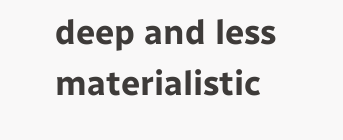deep and less materialistic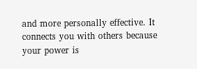and more personally effective. It connects you with others because your power is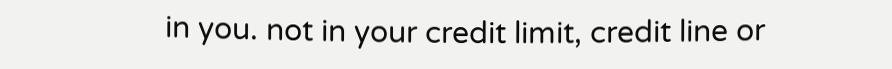in you. not in your credit limit, credit line or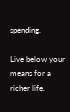spending.

Live below your means for a richer life.